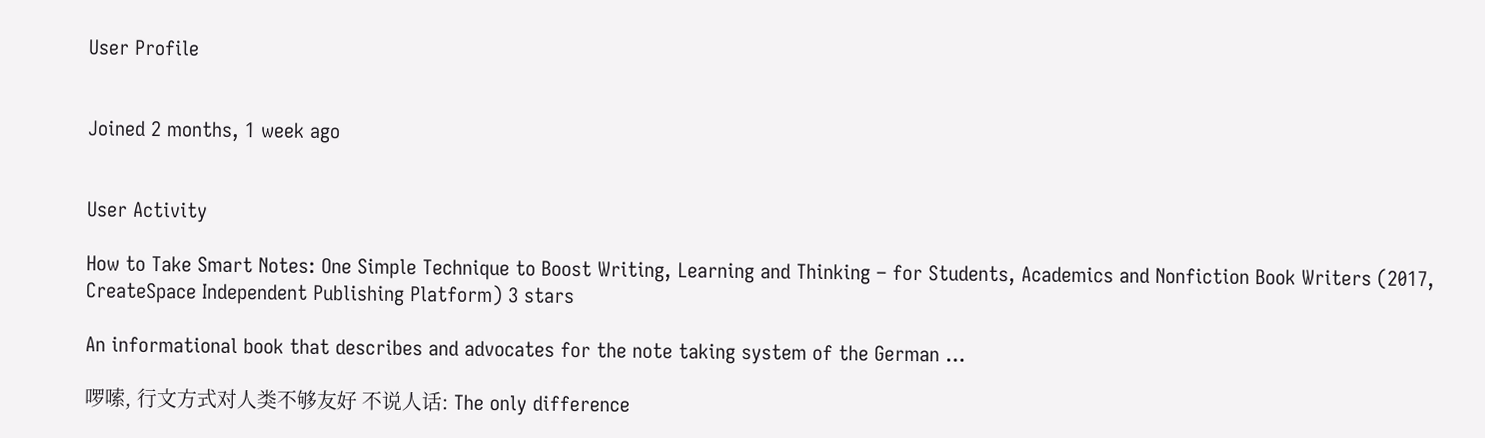User Profile


Joined 2 months, 1 week ago


User Activity

How to Take Smart Notes: One Simple Technique to Boost Writing, Learning and Thinking – for Students, Academics and Nonfiction Book Writers (2017, CreateSpace Independent Publishing Platform) 3 stars

An informational book that describes and advocates for the note taking system of the German …

啰嗦, 行文方式对人类不够友好 不说人话: The only difference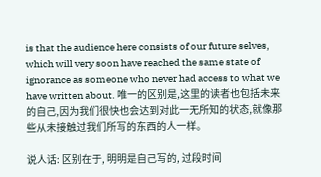is that the audience here consists of our future selves, which will very soon have reached the same state of ignorance as someone who never had access to what we have written about. 唯一的区别是,这里的读者也包括未来的自己,因为我们很快也会达到对此一无所知的状态,就像那些从未接触过我们所写的东西的人一样。

说人话: 区别在于, 明明是自己写的, 过段时间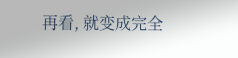再看, 就变成完全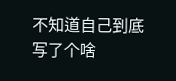不知道自己到底写了个啥